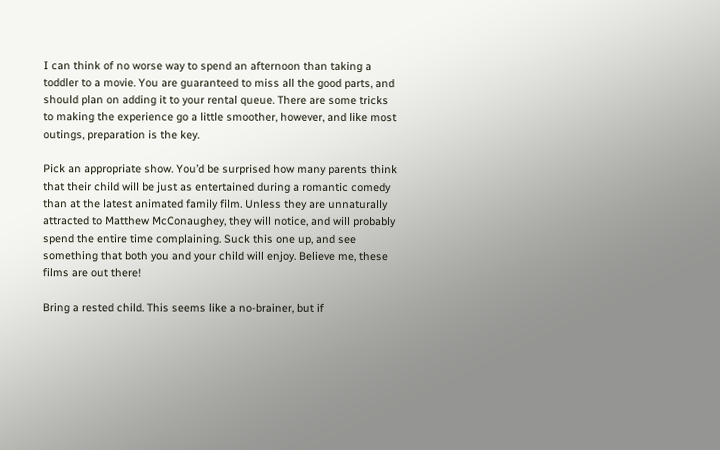I can think of no worse way to spend an afternoon than taking a toddler to a movie. You are guaranteed to miss all the good parts, and should plan on adding it to your rental queue. There are some tricks to making the experience go a little smoother, however, and like most outings, preparation is the key.

Pick an appropriate show. You’d be surprised how many parents think that their child will be just as entertained during a romantic comedy than at the latest animated family film. Unless they are unnaturally attracted to Matthew McConaughey, they will notice, and will probably spend the entire time complaining. Suck this one up, and see something that both you and your child will enjoy. Believe me, these films are out there!

Bring a rested child. This seems like a no-brainer, but if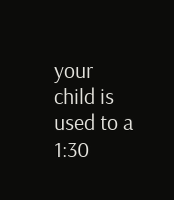your child is used to a 1:30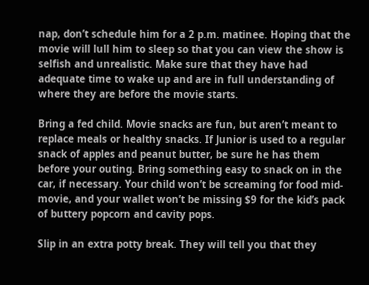nap, don’t schedule him for a 2 p.m. matinee. Hoping that the movie will lull him to sleep so that you can view the show is selfish and unrealistic. Make sure that they have had adequate time to wake up and are in full understanding of where they are before the movie starts.

Bring a fed child. Movie snacks are fun, but aren’t meant to replace meals or healthy snacks. If Junior is used to a regular snack of apples and peanut butter, be sure he has them before your outing. Bring something easy to snack on in the car, if necessary. Your child won’t be screaming for food mid-movie, and your wallet won’t be missing $9 for the kid’s pack of buttery popcorn and cavity pops.

Slip in an extra potty break. They will tell you that they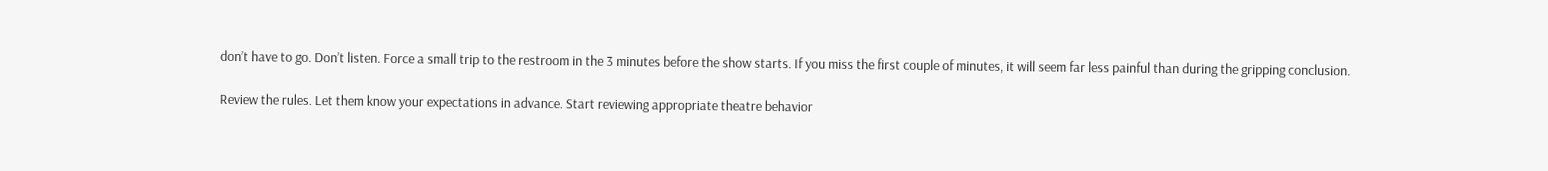don’t have to go. Don’t listen. Force a small trip to the restroom in the 3 minutes before the show starts. If you miss the first couple of minutes, it will seem far less painful than during the gripping conclusion.

Review the rules. Let them know your expectations in advance. Start reviewing appropriate theatre behavior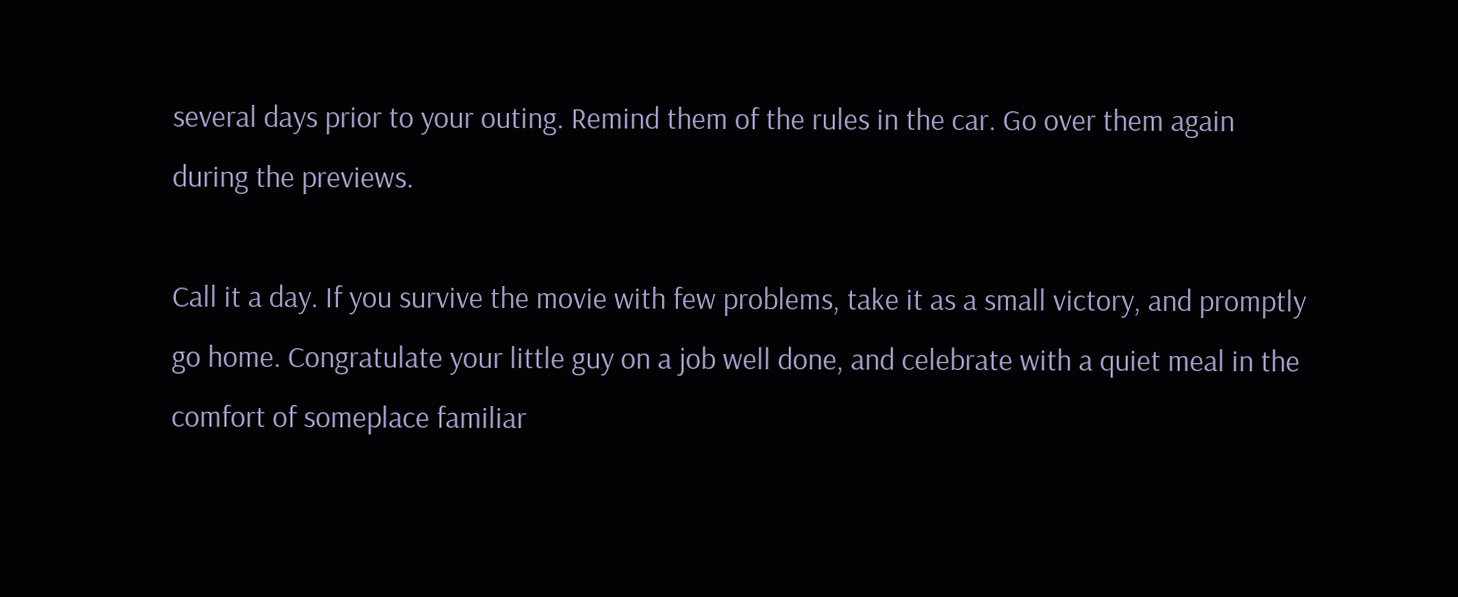several days prior to your outing. Remind them of the rules in the car. Go over them again during the previews.

Call it a day. If you survive the movie with few problems, take it as a small victory, and promptly go home. Congratulate your little guy on a job well done, and celebrate with a quiet meal in the comfort of someplace familiar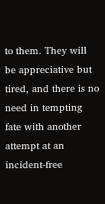to them. They will be appreciative but tired, and there is no need in tempting fate with another attempt at an incident-free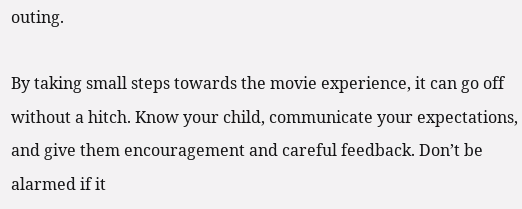outing.

By taking small steps towards the movie experience, it can go off without a hitch. Know your child, communicate your expectations, and give them encouragement and careful feedback. Don’t be alarmed if it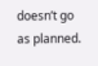doesn’t go as planned.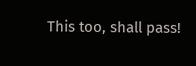This too, shall pass!